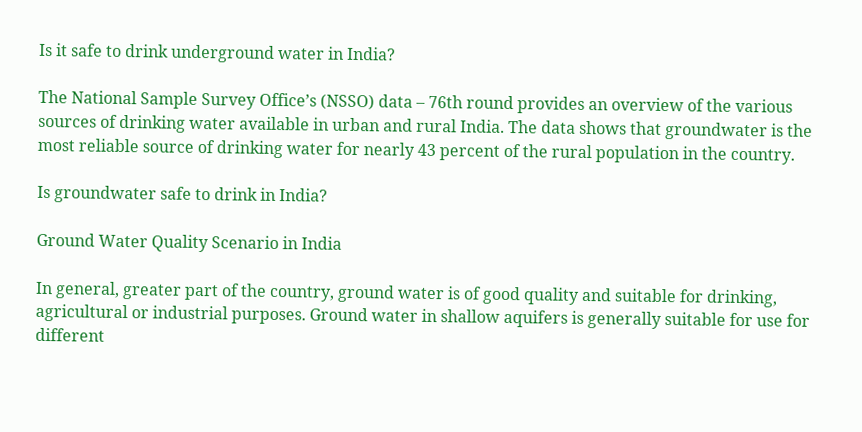Is it safe to drink underground water in India?

The National Sample Survey Office’s (NSSO) data – 76th round provides an overview of the various sources of drinking water available in urban and rural India. The data shows that groundwater is the most reliable source of drinking water for nearly 43 percent of the rural population in the country.

Is groundwater safe to drink in India?

Ground Water Quality Scenario in India

In general, greater part of the country, ground water is of good quality and suitable for drinking, agricultural or industrial purposes. Ground water in shallow aquifers is generally suitable for use for different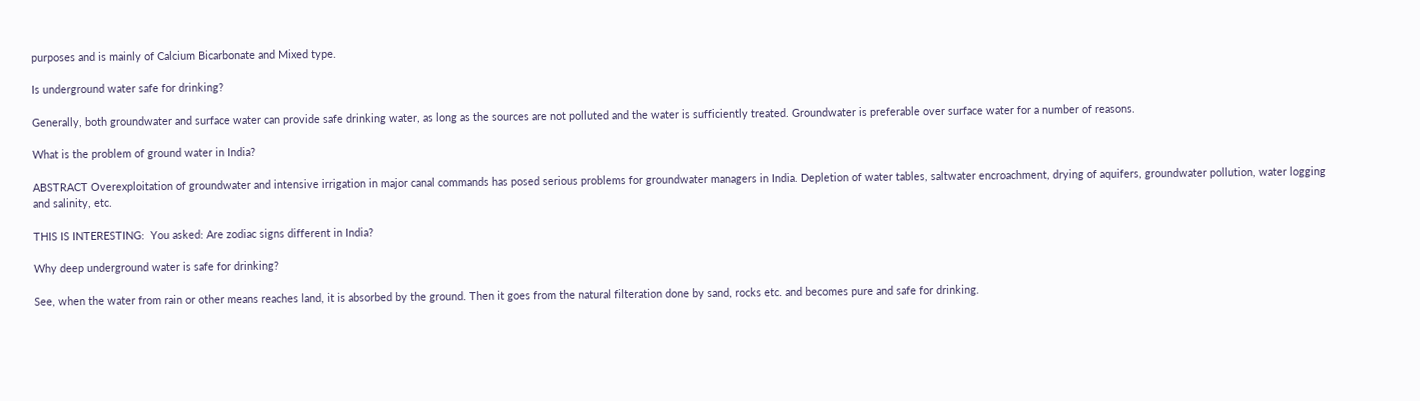purposes and is mainly of Calcium Bicarbonate and Mixed type.

Is underground water safe for drinking?

Generally, both groundwater and surface water can provide safe drinking water, as long as the sources are not polluted and the water is sufficiently treated. Groundwater is preferable over surface water for a number of reasons.

What is the problem of ground water in India?

ABSTRACT Overexploitation of groundwater and intensive irrigation in major canal commands has posed serious problems for groundwater managers in India. Depletion of water tables, saltwater encroachment, drying of aquifers, groundwater pollution, water logging and salinity, etc.

THIS IS INTERESTING:  You asked: Are zodiac signs different in India?

Why deep underground water is safe for drinking?

See, when the water from rain or other means reaches land, it is absorbed by the ground. Then it goes from the natural filteration done by sand, rocks etc. and becomes pure and safe for drinking.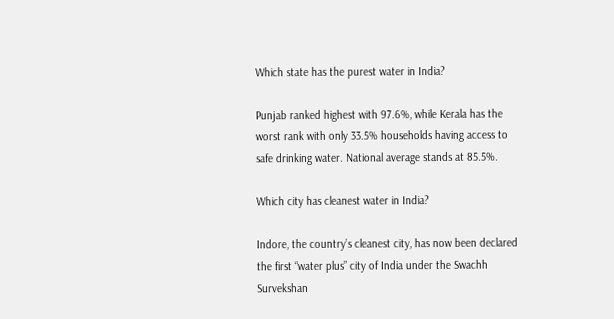Which state has the purest water in India?

Punjab ranked highest with 97.6%, while Kerala has the worst rank with only 33.5% households having access to safe drinking water. National average stands at 85.5%.

Which city has cleanest water in India?

Indore, the country’s cleanest city, has now been declared the first “water plus” city of India under the Swachh Survekshan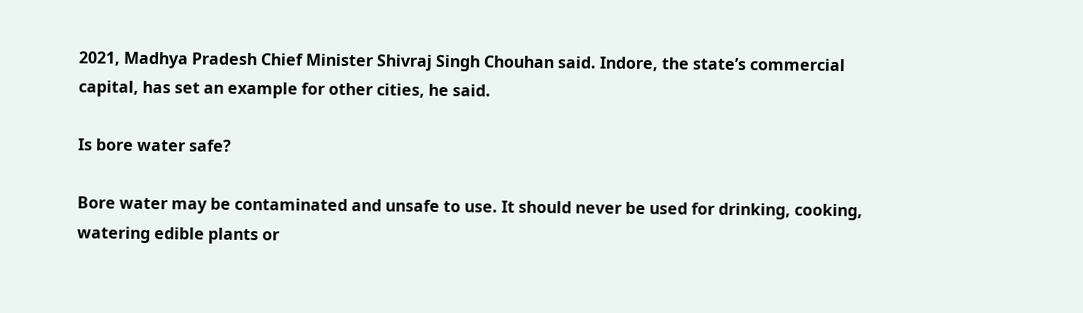2021, Madhya Pradesh Chief Minister Shivraj Singh Chouhan said. Indore, the state’s commercial capital, has set an example for other cities, he said.

Is bore water safe?

Bore water may be contaminated and unsafe to use. It should never be used for drinking, cooking, watering edible plants or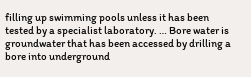filling up swimming pools unless it has been tested by a specialist laboratory. … Bore water is groundwater that has been accessed by drilling a bore into underground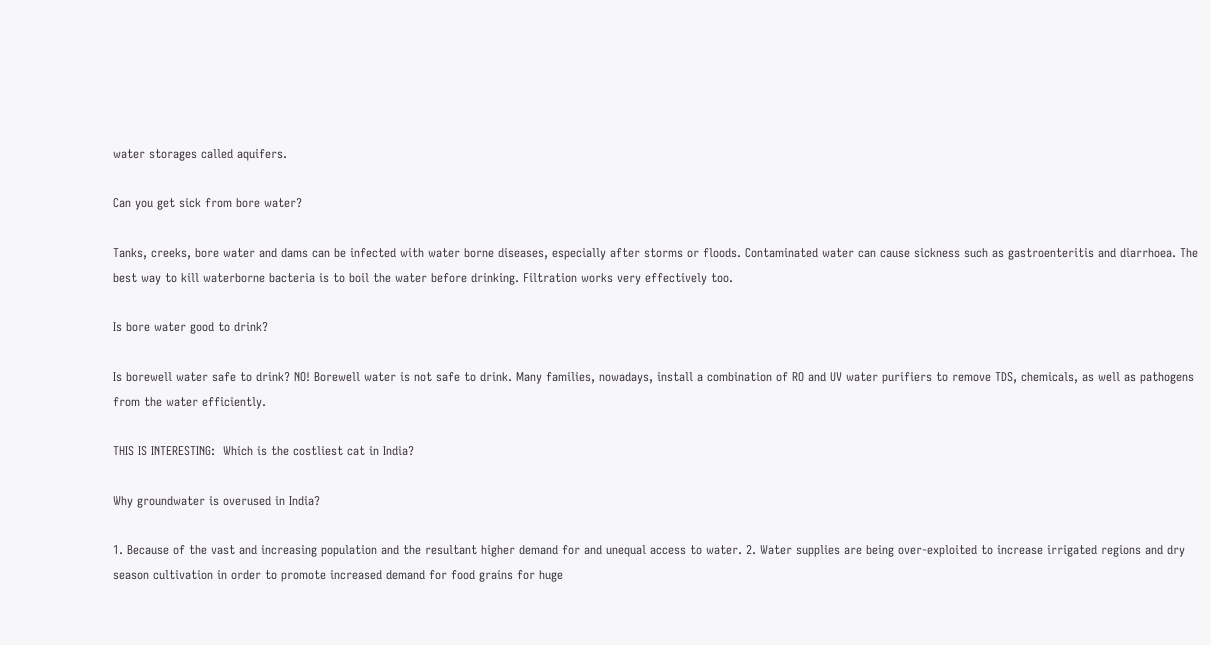water storages called aquifers.

Can you get sick from bore water?

Tanks, creeks, bore water and dams can be infected with water borne diseases, especially after storms or floods. Contaminated water can cause sickness such as gastroenteritis and diarrhoea. The best way to kill waterborne bacteria is to boil the water before drinking. Filtration works very effectively too.

Is bore water good to drink?

Is borewell water safe to drink? NO! Borewell water is not safe to drink. Many families, nowadays, install a combination of RO and UV water purifiers to remove TDS, chemicals, as well as pathogens from the water efficiently.

THIS IS INTERESTING:  Which is the costliest cat in India?

Why groundwater is overused in India?

1. Because of the vast and increasing population and the resultant higher demand for and unequal access to water. 2. Water supplies are being over-exploited to increase irrigated regions and dry season cultivation in order to promote increased demand for food grains for huge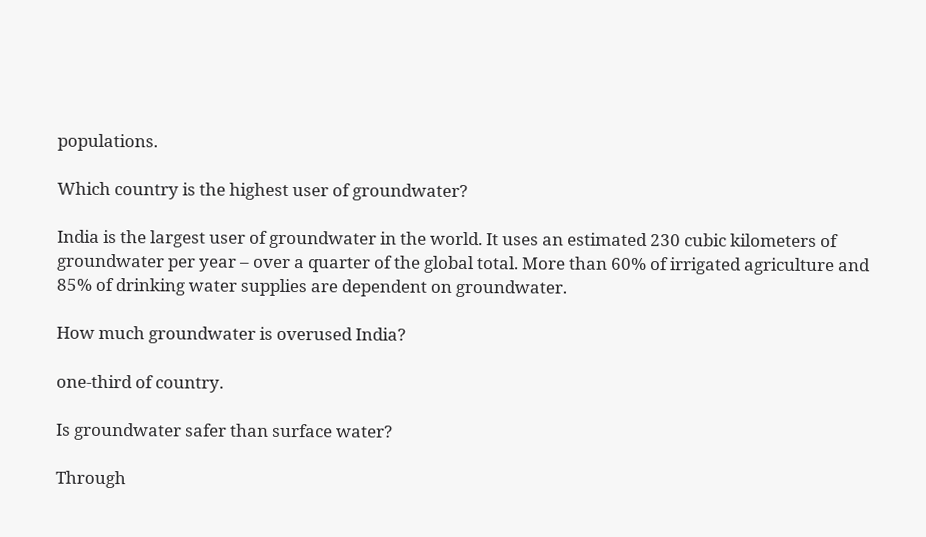populations.

Which country is the highest user of groundwater?

India is the largest user of groundwater in the world. It uses an estimated 230 cubic kilometers of groundwater per year – over a quarter of the global total. More than 60% of irrigated agriculture and 85% of drinking water supplies are dependent on groundwater.

How much groundwater is overused India?

one-third of country.

Is groundwater safer than surface water?

Through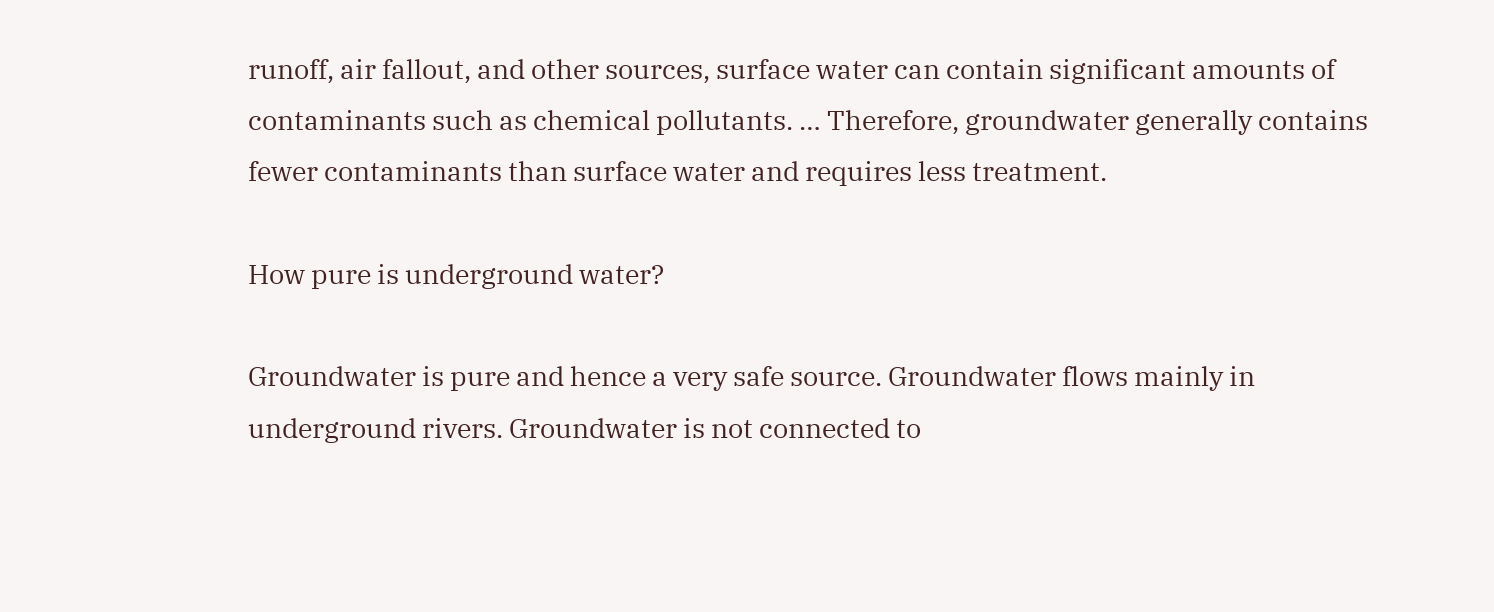runoff, air fallout, and other sources, surface water can contain significant amounts of contaminants such as chemical pollutants. … Therefore, groundwater generally contains fewer contaminants than surface water and requires less treatment.

How pure is underground water?

Groundwater is pure and hence a very safe source. Groundwater flows mainly in underground rivers. Groundwater is not connected to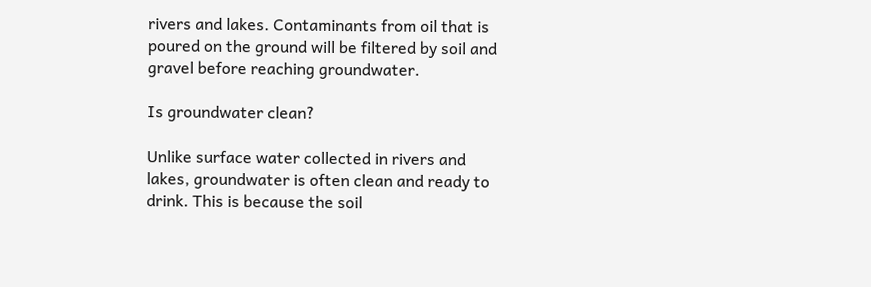rivers and lakes. Contaminants from oil that is poured on the ground will be filtered by soil and gravel before reaching groundwater.

Is groundwater clean?

Unlike surface water collected in rivers and lakes, groundwater is often clean and ready to drink. This is because the soil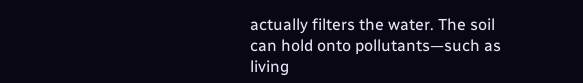actually filters the water. The soil can hold onto pollutants—such as living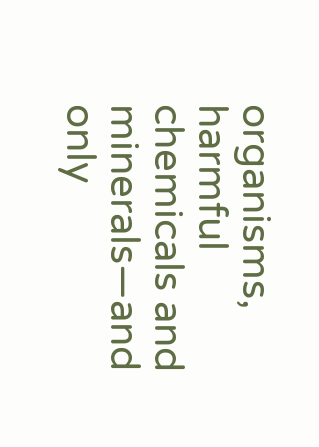organisms, harmful chemicals and minerals—and only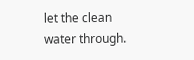let the clean water through.